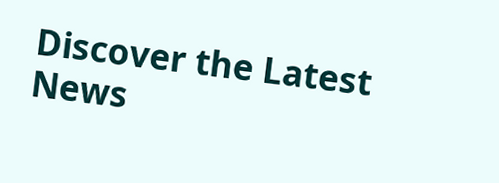Discover the Latest News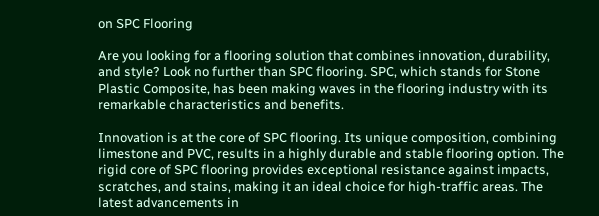on SPC Flooring

Are you looking for a flooring solution that combines innovation, durability, and style? Look no further than SPC flooring. SPC, which stands for Stone Plastic Composite, has been making waves in the flooring industry with its remarkable characteristics and benefits.

Innovation is at the core of SPC flooring. Its unique composition, combining limestone and PVC, results in a highly durable and stable flooring option. The rigid core of SPC flooring provides exceptional resistance against impacts, scratches, and stains, making it an ideal choice for high-traffic areas. The latest advancements in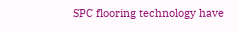SPC flooring technology have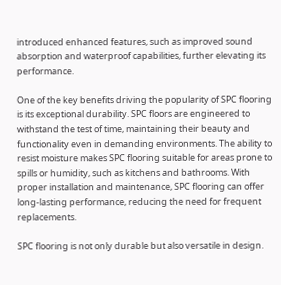introduced enhanced features, such as improved sound absorption and waterproof capabilities, further elevating its performance.

One of the key benefits driving the popularity of SPC flooring is its exceptional durability. SPC floors are engineered to withstand the test of time, maintaining their beauty and functionality even in demanding environments. The ability to resist moisture makes SPC flooring suitable for areas prone to spills or humidity, such as kitchens and bathrooms. With proper installation and maintenance, SPC flooring can offer long-lasting performance, reducing the need for frequent replacements.

SPC flooring is not only durable but also versatile in design.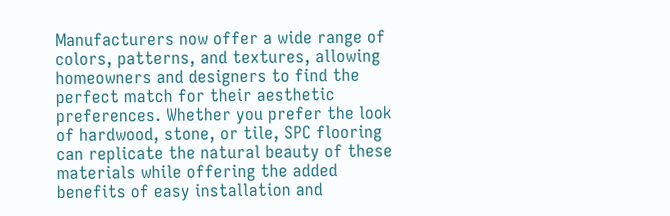Manufacturers now offer a wide range of colors, patterns, and textures, allowing homeowners and designers to find the perfect match for their aesthetic preferences. Whether you prefer the look of hardwood, stone, or tile, SPC flooring can replicate the natural beauty of these materials while offering the added benefits of easy installation and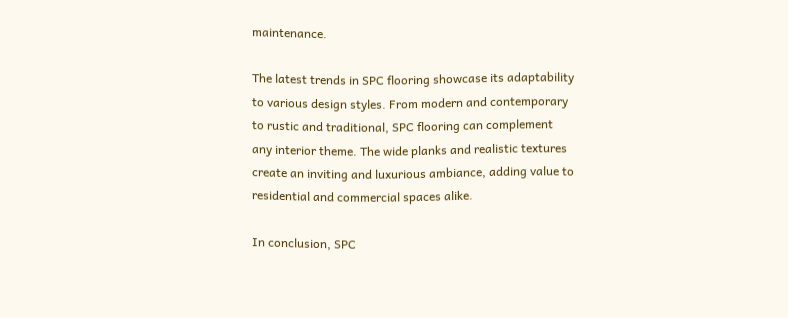maintenance.

The latest trends in SPC flooring showcase its adaptability to various design styles. From modern and contemporary to rustic and traditional, SPC flooring can complement any interior theme. The wide planks and realistic textures create an inviting and luxurious ambiance, adding value to residential and commercial spaces alike.

In conclusion, SPC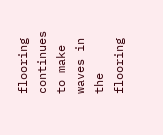flooring continues to make waves in the flooring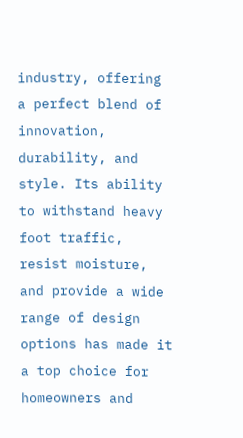industry, offering a perfect blend of innovation, durability, and style. Its ability to withstand heavy foot traffic, resist moisture, and provide a wide range of design options has made it a top choice for homeowners and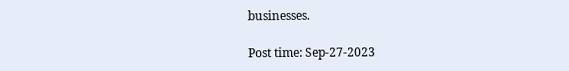businesses.

Post time: Sep-27-2023